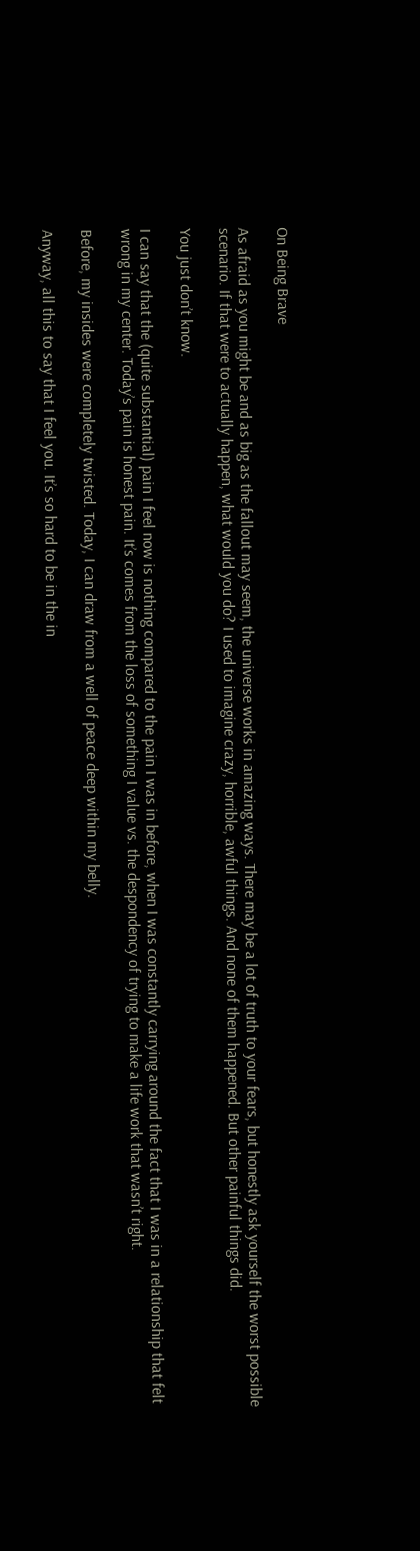On Being Brave

As afraid as you might be and as big as the fallout may seem, the universe works in amazing ways. There may be a lot of truth to your fears, but honestly ask yourself the worst possible scenario. If that were to actually happen, what would you do? I used to imagine crazy, horrible, awful things. And none of them happened. But other painful things did.

You just don’t know.

I can say that the (quite substantial) pain I feel now is nothing compared to the pain I was in before, when I was constantly carrying around the fact that I was in a relationship that felt wrong in my center. Today’s pain is honest pain. It’s comes from the loss of something I value vs. the despondency of trying to make a life work that wasn’t right.

Before, my insides were completely twisted. Today, I can draw from a well of peace deep within my belly.

Anyway, all this to say that I feel you. It’s so hard to be in the in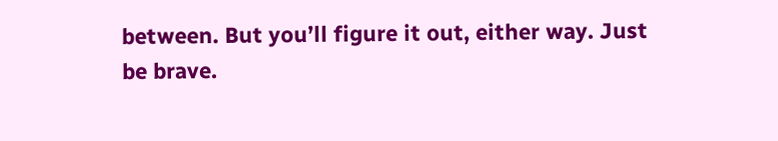between. But you’ll figure it out, either way. Just be brave.